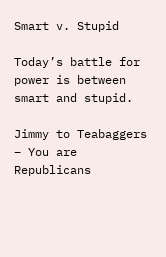Smart v. Stupid

Today’s battle for power is between smart and stupid.

Jimmy to Teabaggers – You are Republicans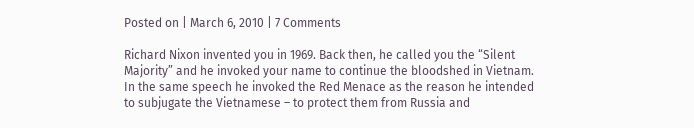Posted on | March 6, 2010 | 7 Comments

Richard Nixon invented you in 1969. Back then, he called you the “Silent Majority” and he invoked your name to continue the bloodshed in Vietnam. In the same speech he invoked the Red Menace as the reason he intended to subjugate the Vietnamese – to protect them from Russia and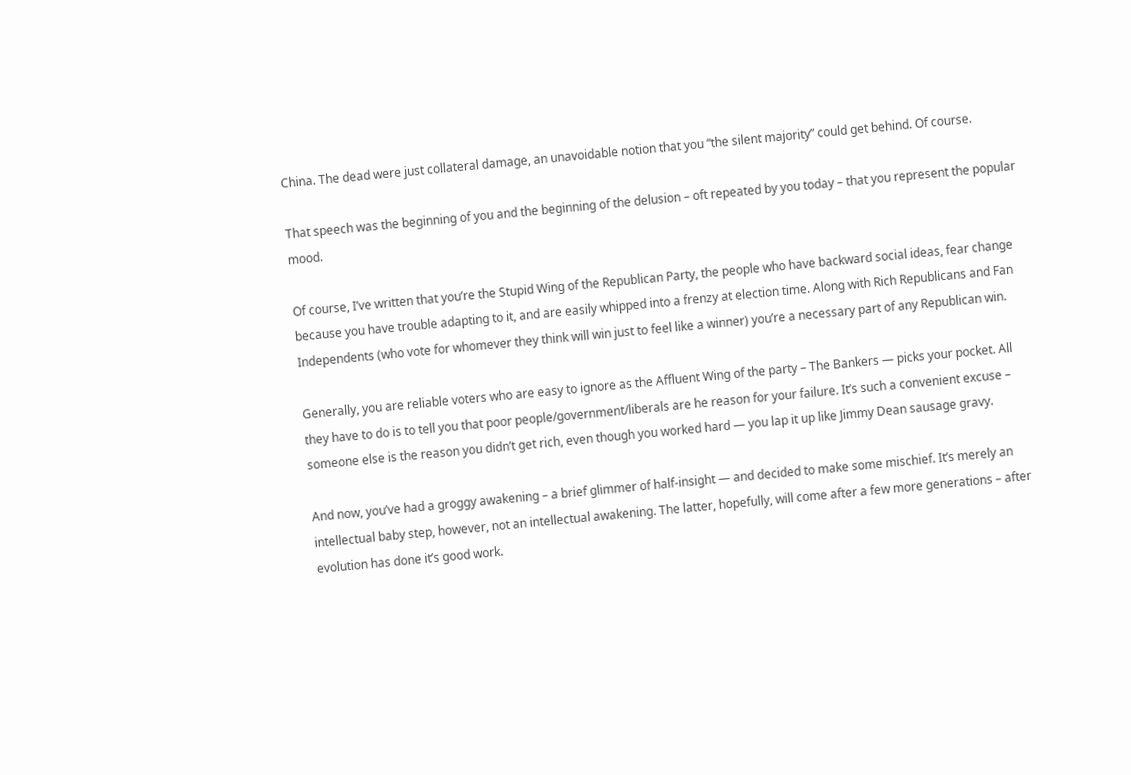China. The dead were just collateral damage, an unavoidable notion that you “the silent majority” could get behind. Of course.

That speech was the beginning of you and the beginning of the delusion – oft repeated by you today – that you represent the popular mood.

Of course, I’ve written that you’re the Stupid Wing of the Republican Party, the people who have backward social ideas, fear change because you have trouble adapting to it, and are easily whipped into a frenzy at election time. Along with Rich Republicans and Fan Independents (who vote for whomever they think will win just to feel like a winner) you’re a necessary part of any Republican win.

Generally, you are reliable voters who are easy to ignore as the Affluent Wing of the party – The Bankers — picks your pocket. All they have to do is to tell you that poor people/government/liberals are he reason for your failure. It’s such a convenient excuse – someone else is the reason you didn’t get rich, even though you worked hard — you lap it up like Jimmy Dean sausage gravy.

And now, you’ve had a groggy awakening – a brief glimmer of half-insight — and decided to make some mischief. It’s merely an intellectual baby step, however, not an intellectual awakening. The latter, hopefully, will come after a few more generations – after evolution has done it’s good work.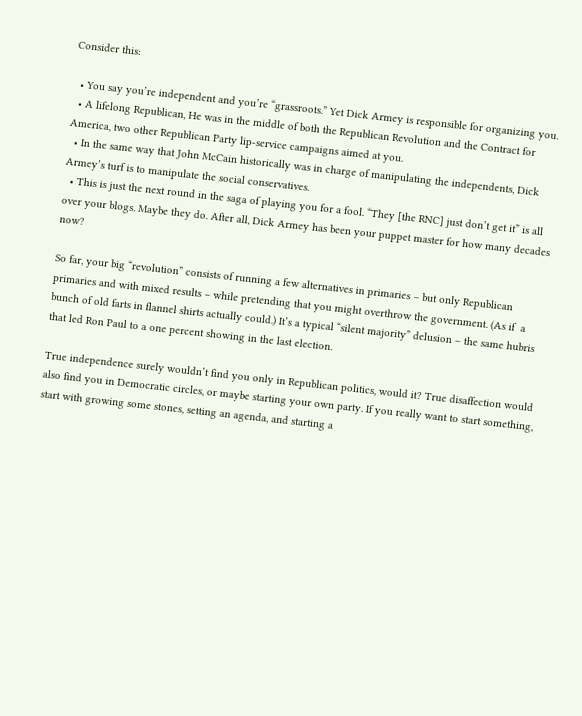Consider this:

  • You say you’re independent and you’re “grassroots.” Yet Dick Armey is responsible for organizing you.
  • A lifelong Republican, He was in the middle of both the Republican Revolution and the Contract for America, two other Republican Party lip-service campaigns aimed at you.
  • In the same way that John McCain historically was in charge of manipulating the independents, Dick Armey’s turf is to manipulate the social conservatives.
  • This is just the next round in the saga of playing you for a fool. “They [the RNC] just don’t get it” is all over your blogs. Maybe they do. After all, Dick Armey has been your puppet master for how many decades now?

So far, your big “revolution” consists of running a few alternatives in primaries – but only Republican primaries and with mixed results – while pretending that you might overthrow the government. (As if  a bunch of old farts in flannel shirts actually could.) It’s a typical “silent majority” delusion – the same hubris that led Ron Paul to a one percent showing in the last election.

True independence surely wouldn’t find you only in Republican politics, would it? True disaffection would also find you in Democratic circles, or maybe starting your own party. If you really want to start something, start with growing some stones, setting an agenda, and starting a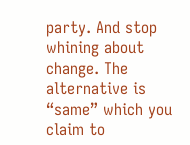party. And stop whining about change. The alternative is “same” which you claim to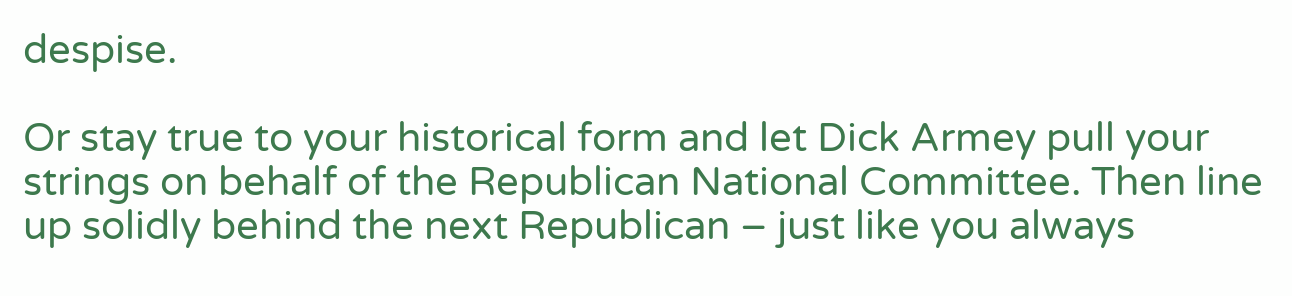despise.

Or stay true to your historical form and let Dick Armey pull your strings on behalf of the Republican National Committee. Then line up solidly behind the next Republican – just like you always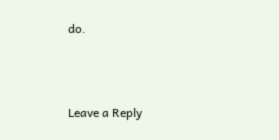do.



Leave a Reply